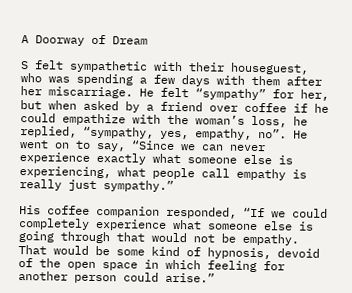A Doorway of Dream

S felt sympathetic with their houseguest, who was spending a few days with them after her miscarriage. He felt “sympathy” for her, but when asked by a friend over coffee if he could empathize with the woman’s loss, he replied, “sympathy, yes, empathy, no”. He went on to say, “Since we can never experience exactly what someone else is experiencing, what people call empathy is really just sympathy.”

His coffee companion responded, “If we could completely experience what someone else is going through that would not be empathy. That would be some kind of hypnosis, devoid of the open space in which feeling for another person could arise.”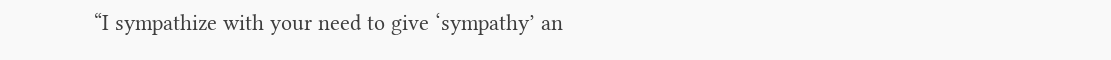“I sympathize with your need to give ‘sympathy’ an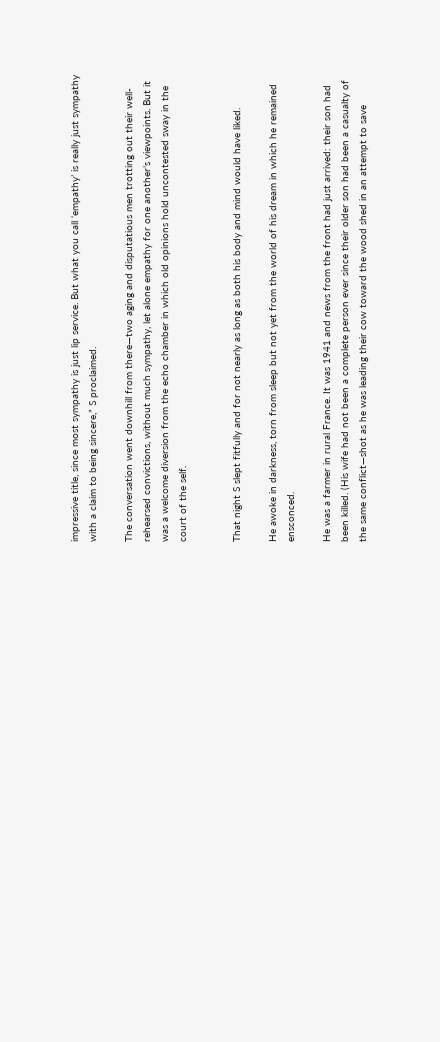impressive title, since most sympathy is just lip service. But what you call ‘empathy’ is really just sympathy with a claim to being sincere,” S proclaimed.

The conversation went downhill from there—two aging and disputatious men trotting out their well-rehearsed convictions, without much sympathy, let alone empathy for one another’s viewpoints. But it was a welcome diversion from the echo chamber in which old opinions hold uncontested sway in the court of the self.


That night S slept fitfully and for not nearly as long as both his body and mind would have liked.

He awoke in darkness, torn from sleep but not yet from the world of his dream in which he remained ensconced.

He was a farmer in rural France. It was 1941 and news from the front had just arrived: their son had been killed. (His wife had not been a complete person ever since their older son had been a casualty of the same conflict—shot as he was leading their cow toward the wood shed in an attempt to save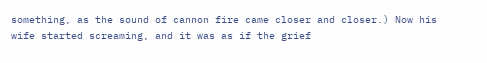something, as the sound of cannon fire came closer and closer.) Now his wife started screaming, and it was as if the grief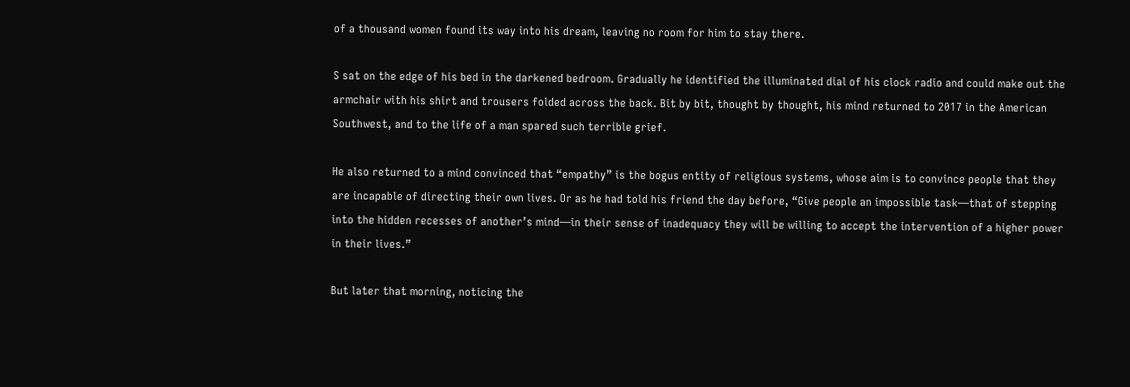of a thousand women found its way into his dream, leaving no room for him to stay there.

S sat on the edge of his bed in the darkened bedroom. Gradually he identified the illuminated dial of his clock radio and could make out the armchair with his shirt and trousers folded across the back. Bit by bit, thought by thought, his mind returned to 2017 in the American Southwest, and to the life of a man spared such terrible grief.

He also returned to a mind convinced that “empathy” is the bogus entity of religious systems, whose aim is to convince people that they are incapable of directing their own lives. Or as he had told his friend the day before, “Give people an impossible task—that of stepping into the hidden recesses of another’s mind—in their sense of inadequacy they will be willing to accept the intervention of a higher power in their lives.”

But later that morning, noticing the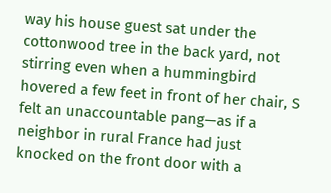way his house guest sat under the cottonwood tree in the back yard, not stirring even when a hummingbird hovered a few feet in front of her chair, S felt an unaccountable pang—as if a neighbor in rural France had just knocked on the front door with a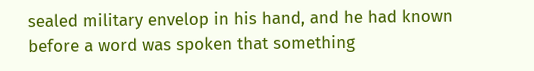sealed military envelop in his hand, and he had known before a word was spoken that something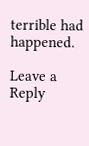terrible had happened.

Leave a Reply